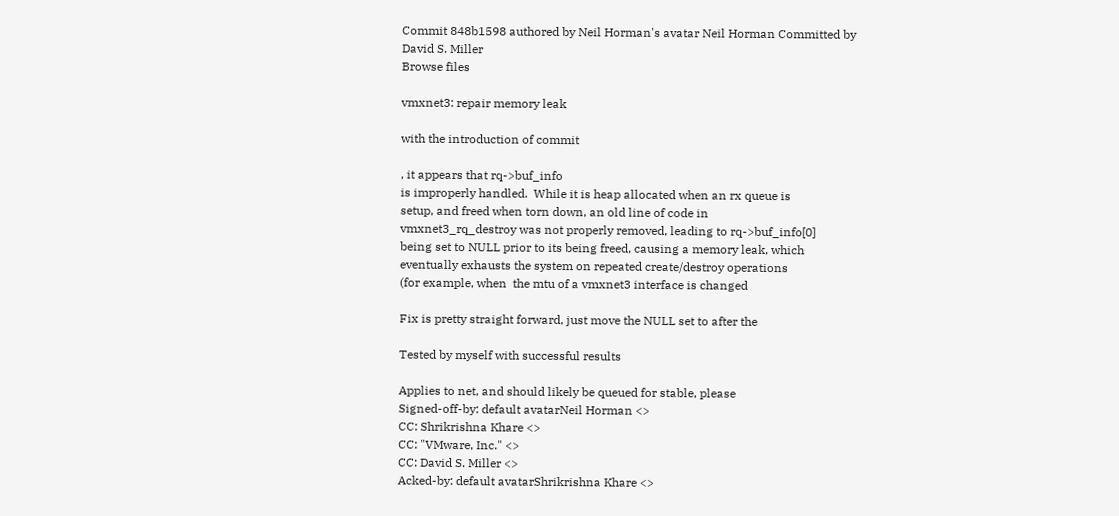Commit 848b1598 authored by Neil Horman's avatar Neil Horman Committed by David S. Miller
Browse files

vmxnet3: repair memory leak

with the introduction of commit

, it appears that rq->buf_info
is improperly handled.  While it is heap allocated when an rx queue is
setup, and freed when torn down, an old line of code in
vmxnet3_rq_destroy was not properly removed, leading to rq->buf_info[0]
being set to NULL prior to its being freed, causing a memory leak, which
eventually exhausts the system on repeated create/destroy operations
(for example, when  the mtu of a vmxnet3 interface is changed

Fix is pretty straight forward, just move the NULL set to after the

Tested by myself with successful results

Applies to net, and should likely be queued for stable, please
Signed-off-by: default avatarNeil Horman <>
CC: Shrikrishna Khare <>
CC: "VMware, Inc." <>
CC: David S. Miller <>
Acked-by: default avatarShrikrishna Khare <>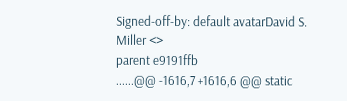Signed-off-by: default avatarDavid S. Miller <>
parent e9191ffb
......@@ -1616,7 +1616,6 @@ static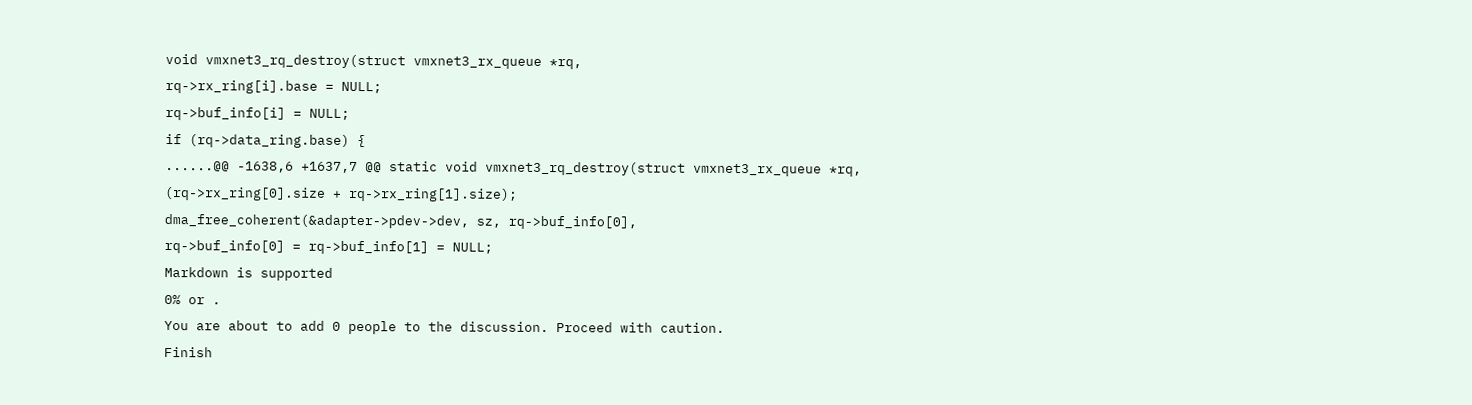void vmxnet3_rq_destroy(struct vmxnet3_rx_queue *rq,
rq->rx_ring[i].base = NULL;
rq->buf_info[i] = NULL;
if (rq->data_ring.base) {
......@@ -1638,6 +1637,7 @@ static void vmxnet3_rq_destroy(struct vmxnet3_rx_queue *rq,
(rq->rx_ring[0].size + rq->rx_ring[1].size);
dma_free_coherent(&adapter->pdev->dev, sz, rq->buf_info[0],
rq->buf_info[0] = rq->buf_info[1] = NULL;
Markdown is supported
0% or .
You are about to add 0 people to the discussion. Proceed with caution.
Finish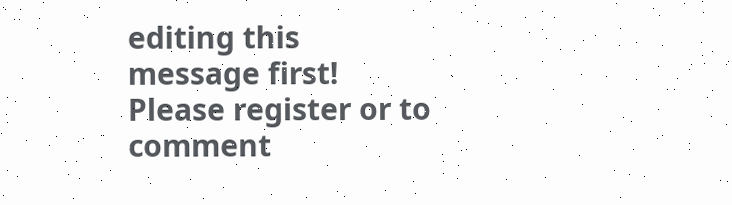editing this message first!
Please register or to comment